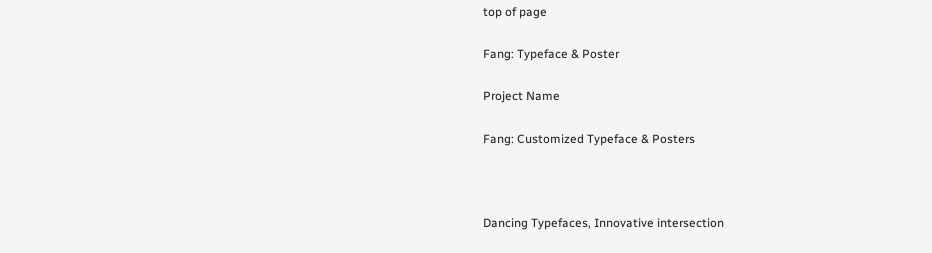top of page

Fang: Typeface & Poster

Project Name

Fang: Customized Typeface & Posters



Dancing Typefaces, Innovative intersection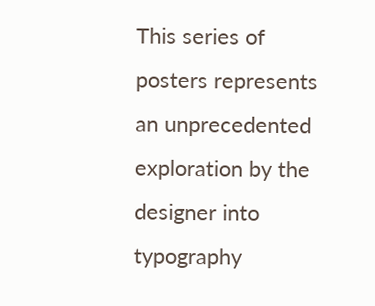This series of posters represents an unprecedented exploration by the designer into typography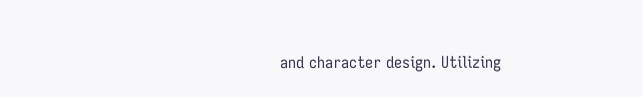and character design. Utilizing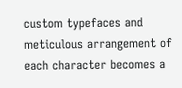custom typefaces and meticulous arrangement of each character becomes a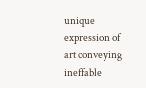unique expression of art conveying ineffable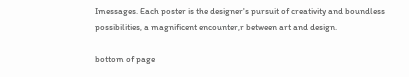Imessages. Each poster is the designer's pursuit of creativity and boundless possibilities, a magnificent encounter,r between art and design.

bottom of page